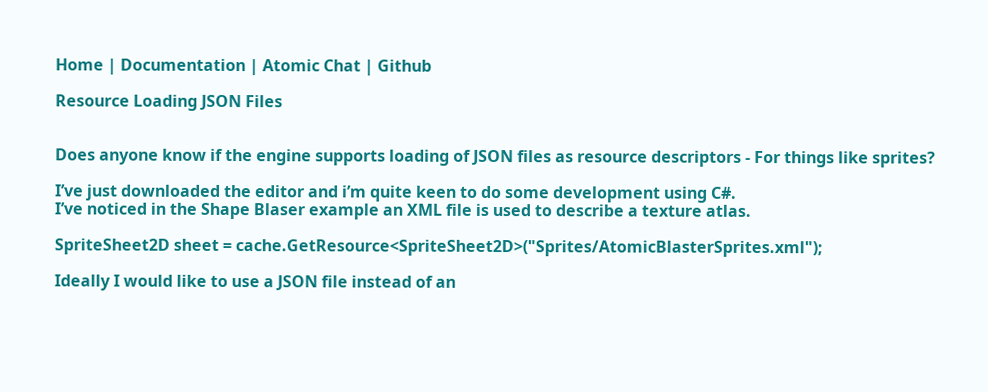Home | Documentation | Atomic Chat | Github

Resource Loading JSON Files


Does anyone know if the engine supports loading of JSON files as resource descriptors - For things like sprites?

I’ve just downloaded the editor and i’m quite keen to do some development using C#.
I’ve noticed in the Shape Blaser example an XML file is used to describe a texture atlas.

SpriteSheet2D sheet = cache.GetResource<SpriteSheet2D>("Sprites/AtomicBlasterSprites.xml");

Ideally I would like to use a JSON file instead of an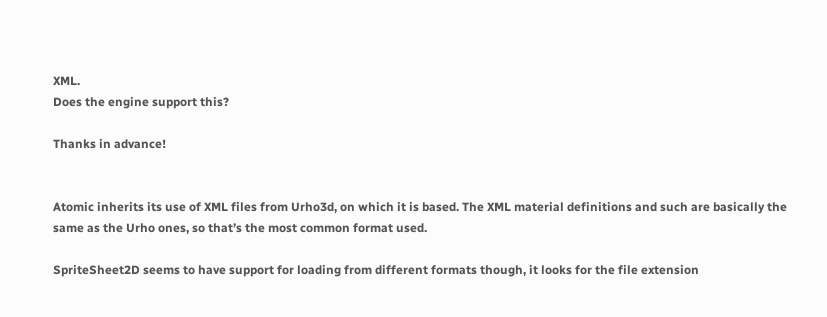XML.
Does the engine support this?

Thanks in advance!


Atomic inherits its use of XML files from Urho3d, on which it is based. The XML material definitions and such are basically the same as the Urho ones, so that’s the most common format used.

SpriteSheet2D seems to have support for loading from different formats though, it looks for the file extension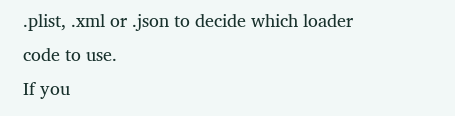.plist, .xml or .json to decide which loader code to use.
If you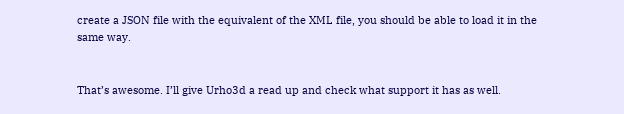create a JSON file with the equivalent of the XML file, you should be able to load it in the same way.


That’s awesome. I’ll give Urho3d a read up and check what support it has as well.